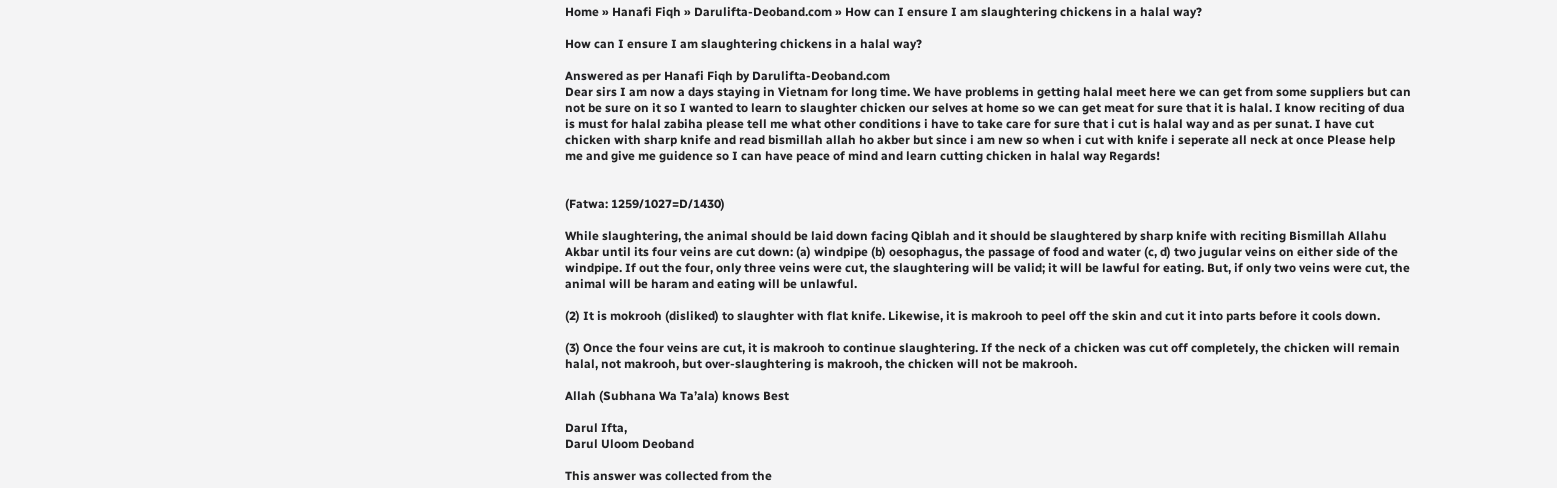Home » Hanafi Fiqh » Darulifta-Deoband.com » How can I ensure I am slaughtering chickens in a halal way?

How can I ensure I am slaughtering chickens in a halal way?

Answered as per Hanafi Fiqh by Darulifta-Deoband.com
Dear sirs I am now a days staying in Vietnam for long time. We have problems in getting halal meet here we can get from some suppliers but can not be sure on it so I wanted to learn to slaughter chicken our selves at home so we can get meat for sure that it is halal. I know reciting of dua is must for halal zabiha please tell me what other conditions i have to take care for sure that i cut is halal way and as per sunat. I have cut chicken with sharp knife and read bismillah allah ho akber but since i am new so when i cut with knife i seperate all neck at once Please help me and give me guidence so I can have peace of mind and learn cutting chicken in halal way Regards!


(Fatwa: 1259/1027=D/1430)

While slaughtering, the animal should be laid down facing Qiblah and it should be slaughtered by sharp knife with reciting Bismillah Allahu Akbar until its four veins are cut down: (a) windpipe (b) oesophagus, the passage of food and water (c, d) two jugular veins on either side of the windpipe. If out the four, only three veins were cut, the slaughtering will be valid; it will be lawful for eating. But, if only two veins were cut, the animal will be haram and eating will be unlawful.

(2) It is mokrooh (disliked) to slaughter with flat knife. Likewise, it is makrooh to peel off the skin and cut it into parts before it cools down.

(3) Once the four veins are cut, it is makrooh to continue slaughtering. If the neck of a chicken was cut off completely, the chicken will remain halal, not makrooh, but over-slaughtering is makrooh, the chicken will not be makrooh.

Allah (Subhana Wa Ta’ala) knows Best

Darul Ifta,
Darul Uloom Deoband

This answer was collected from the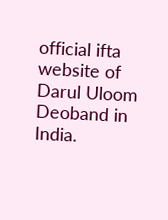official ifta website of Darul Uloom Deoband in India.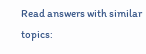Read answers with similar topics: